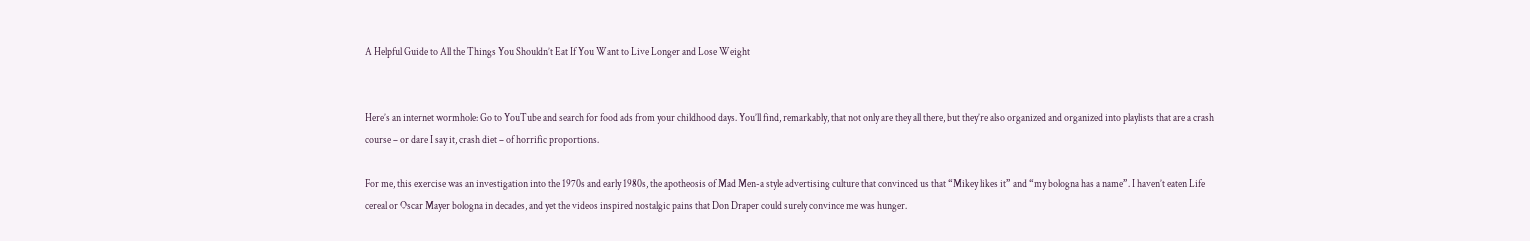A Helpful Guide to All the Things You Shouldn’t Eat If You Want to Live Longer and Lose Weight


Here’s an internet wormhole: Go to YouTube and search for food ads from your childhood days. You’ll find, remarkably, that not only are they all there, but they’re also organized and organized into playlists that are a crash course – or dare I say it, crash diet – of horrific proportions.

For me, this exercise was an investigation into the 1970s and early 1980s, the apotheosis of Mad Men-a style advertising culture that convinced us that “Mikey likes it” and “my bologna has a name”. I haven’t eaten Life cereal or Oscar Mayer bologna in decades, and yet the videos inspired nostalgic pains that Don Draper could surely convince me was hunger.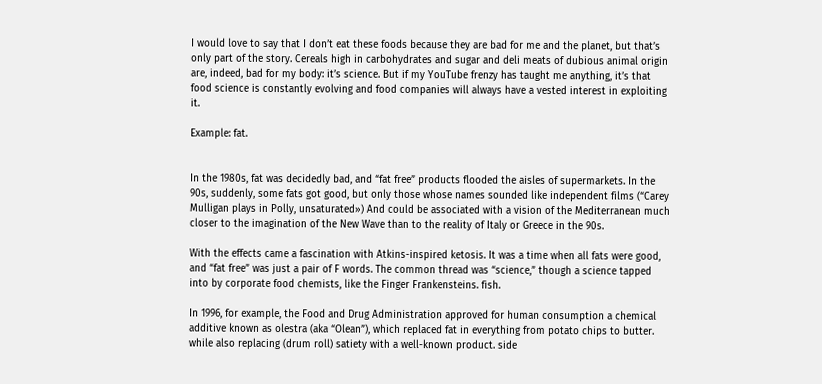I would love to say that I don’t eat these foods because they are bad for me and the planet, but that’s only part of the story. Cereals high in carbohydrates and sugar and deli meats of dubious animal origin are, indeed, bad for my body: it’s science. But if my YouTube frenzy has taught me anything, it’s that food science is constantly evolving and food companies will always have a vested interest in exploiting it.

Example: fat.


In the 1980s, fat was decidedly bad, and “fat free” products flooded the aisles of supermarkets. In the 90s, suddenly, some fats got good, but only those whose names sounded like independent films (“Carey Mulligan plays in Polly, unsaturated») And could be associated with a vision of the Mediterranean much closer to the imagination of the New Wave than to the reality of Italy or Greece in the 90s.

With the effects came a fascination with Atkins-inspired ketosis. It was a time when all fats were good, and “fat free” was just a pair of F words. The common thread was “science,” though a science tapped into by corporate food chemists, like the Finger Frankensteins. fish.

In 1996, for example, the Food and Drug Administration approved for human consumption a chemical additive known as olestra (aka “Olean”), which replaced fat in everything from potato chips to butter. while also replacing (drum roll) satiety with a well-known product. side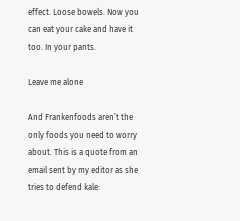effect. Loose bowels. Now you can eat your cake and have it too. In your pants.

Leave me alone

And Frankenfoods aren’t the only foods you need to worry about. This is a quote from an email sent by my editor as she tries to defend kale: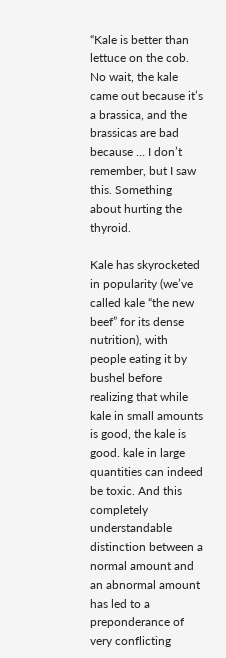“Kale is better than lettuce on the cob. No wait, the kale came out because it’s a brassica, and the brassicas are bad because … I don’t remember, but I saw this. Something about hurting the thyroid.

Kale has skyrocketed in popularity (we’ve called kale “the new beef” for its dense nutrition), with people eating it by bushel before realizing that while kale in small amounts is good, the kale is good. kale in large quantities can indeed be toxic. And this completely understandable distinction between a normal amount and an abnormal amount has led to a preponderance of very conflicting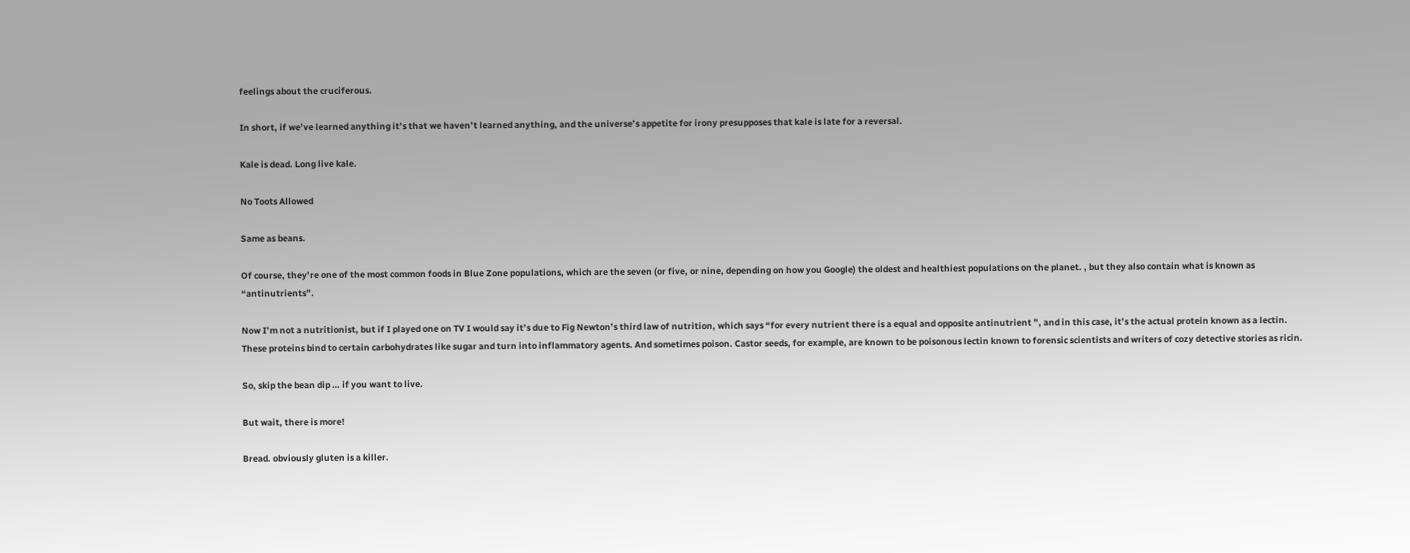feelings about the cruciferous.

In short, if we’ve learned anything it’s that we haven’t learned anything, and the universe’s appetite for irony presupposes that kale is late for a reversal.

Kale is dead. Long live kale.

No Toots Allowed

Same as beans.

Of course, they’re one of the most common foods in Blue Zone populations, which are the seven (or five, or nine, depending on how you Google) the oldest and healthiest populations on the planet. , but they also contain what is known as “antinutrients”.

Now I’m not a nutritionist, but if I played one on TV I would say it’s due to Fig Newton’s third law of nutrition, which says “for every nutrient there is a equal and opposite antinutrient ”, and in this case, it’s the actual protein known as a lectin. These proteins bind to certain carbohydrates like sugar and turn into inflammatory agents. And sometimes poison. Castor seeds, for example, are known to be poisonous lectin known to forensic scientists and writers of cozy detective stories as ricin.

So, skip the bean dip … if you want to live.

But wait, there is more!

Bread. obviously gluten is a killer.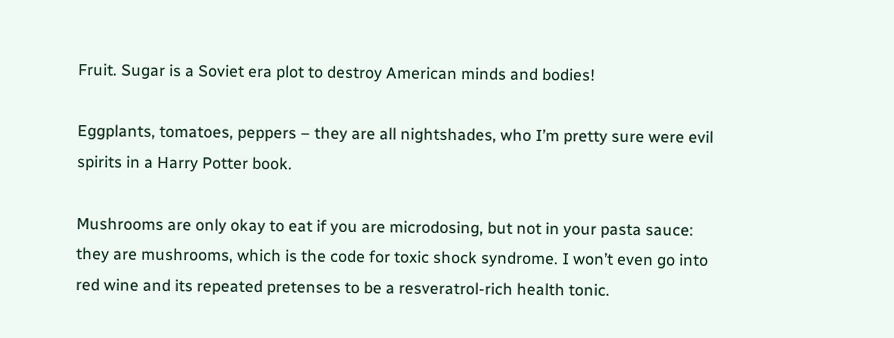Fruit. Sugar is a Soviet era plot to destroy American minds and bodies!

Eggplants, tomatoes, peppers – they are all nightshades, who I’m pretty sure were evil spirits in a Harry Potter book.

Mushrooms are only okay to eat if you are microdosing, but not in your pasta sauce: they are mushrooms, which is the code for toxic shock syndrome. I won’t even go into red wine and its repeated pretenses to be a resveratrol-rich health tonic.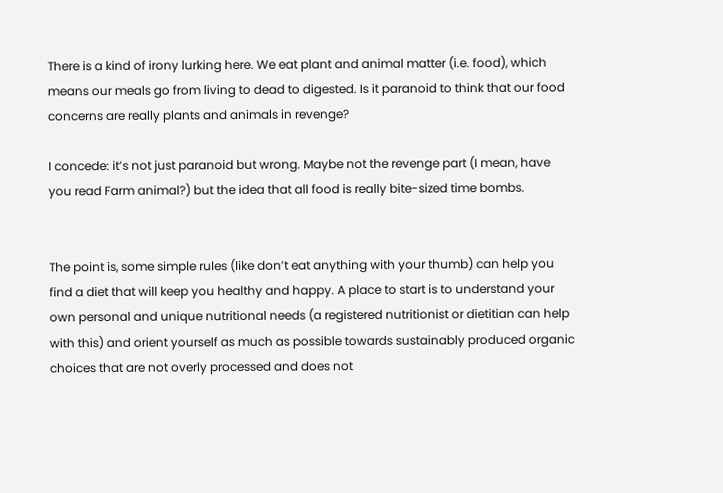There is a kind of irony lurking here. We eat plant and animal matter (i.e. food), which means our meals go from living to dead to digested. Is it paranoid to think that our food concerns are really plants and animals in revenge?

I concede: it’s not just paranoid but wrong. Maybe not the revenge part (I mean, have you read Farm animal?) but the idea that all food is really bite-sized time bombs.


The point is, some simple rules (like don’t eat anything with your thumb) can help you find a diet that will keep you healthy and happy. A place to start is to understand your own personal and unique nutritional needs (a registered nutritionist or dietitian can help with this) and orient yourself as much as possible towards sustainably produced organic choices that are not overly processed and does not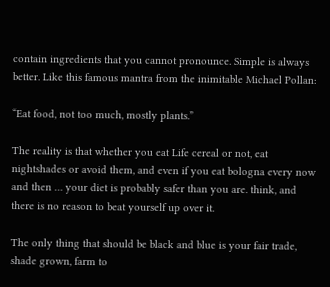contain ingredients that you cannot pronounce. Simple is always better. Like this famous mantra from the inimitable Michael Pollan:

“Eat food, not too much, mostly plants.”

The reality is that whether you eat Life cereal or not, eat nightshades or avoid them, and even if you eat bologna every now and then … your diet is probably safer than you are. think, and there is no reason to beat yourself up over it.

The only thing that should be black and blue is your fair trade, shade grown, farm to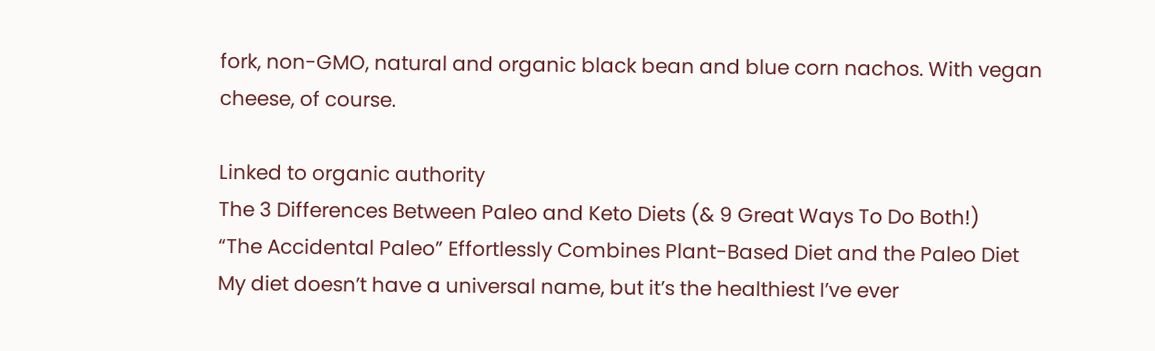fork, non-GMO, natural and organic black bean and blue corn nachos. With vegan cheese, of course.

Linked to organic authority
The 3 Differences Between Paleo and Keto Diets (& 9 Great Ways To Do Both!)
“The Accidental Paleo” Effortlessly Combines Plant-Based Diet and the Paleo Diet
My diet doesn’t have a universal name, but it’s the healthiest I’ve ever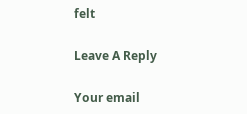felt

Leave A Reply

Your email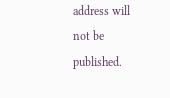address will not be published.